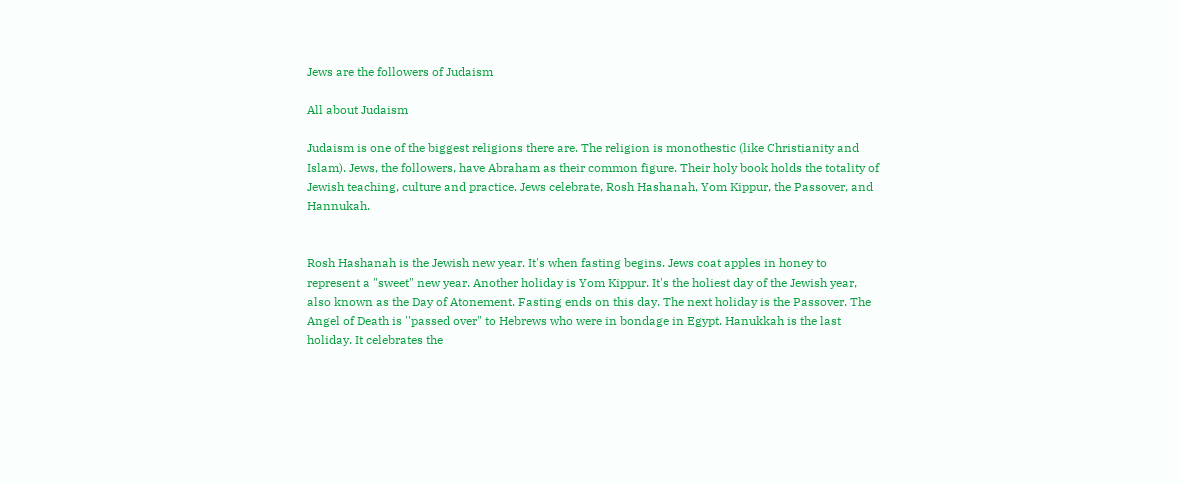Jews are the followers of Judaism

All about Judaism

Judaism is one of the biggest religions there are. The religion is monothestic (like Christianity and Islam). Jews, the followers, have Abraham as their common figure. Their holy book holds the totality of Jewish teaching, culture and practice. Jews celebrate, Rosh Hashanah, Yom Kippur, the Passover, and Hannukah.


Rosh Hashanah is the Jewish new year. It's when fasting begins. Jews coat apples in honey to represent a "sweet" new year. Another holiday is Yom Kippur. It's the holiest day of the Jewish year, also known as the Day of Atonement. Fasting ends on this day. The next holiday is the Passover. The Angel of Death is ''passed over" to Hebrews who were in bondage in Egypt. Hanukkah is the last holiday. It celebrates the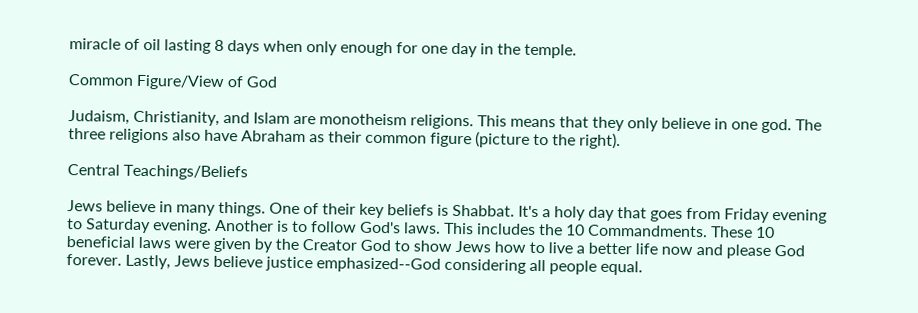miracle of oil lasting 8 days when only enough for one day in the temple.

Common Figure/View of God

Judaism, Christianity, and Islam are monotheism religions. This means that they only believe in one god. The three religions also have Abraham as their common figure (picture to the right).

Central Teachings/Beliefs

Jews believe in many things. One of their key beliefs is Shabbat. It's a holy day that goes from Friday evening to Saturday evening. Another is to follow God's laws. This includes the 10 Commandments. These 10 beneficial laws were given by the Creator God to show Jews how to live a better life now and please God forever. Lastly, Jews believe justice emphasized--God considering all people equal.